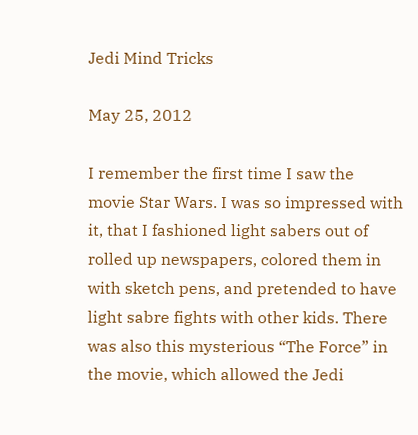Jedi Mind Tricks

May 25, 2012

I remember the first time I saw the movie Star Wars. I was so impressed with it, that I fashioned light sabers out of rolled up newspapers, colored them in with sketch pens, and pretended to have light sabre fights with other kids. There was also this mysterious “The Force” in the movie, which allowed the Jedi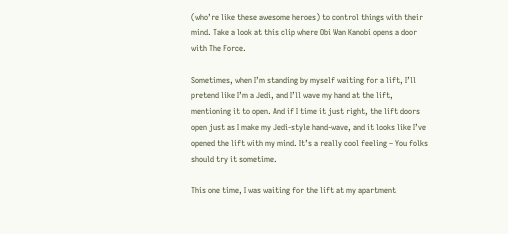(who’re like these awesome heroes) to control things with their mind. Take a look at this clip where Obi Wan Kanobi opens a door with The Force.

Sometimes, when I’m standing by myself waiting for a lift, I’ll pretend like I’m a Jedi, and I’ll wave my hand at the lift, mentioning it to open. And if I time it just right, the lift doors open just as I make my Jedi-style hand-wave, and it looks like I’ve opened the lift with my mind. It’s a really cool feeling – You folks should try it sometime.

This one time, I was waiting for the lift at my apartment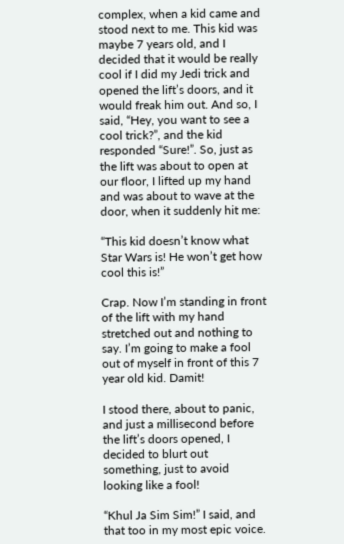complex, when a kid came and stood next to me. This kid was maybe 7 years old, and I decided that it would be really cool if I did my Jedi trick and opened the lift’s doors, and it would freak him out. And so, I said, “Hey, you want to see a cool trick?”, and the kid responded “Sure!”. So, just as the lift was about to open at our floor, I lifted up my hand and was about to wave at the door, when it suddenly hit me:

“This kid doesn’t know what Star Wars is! He won’t get how cool this is!”

Crap. Now I’m standing in front of the lift with my hand stretched out and nothing to say. I’m going to make a fool out of myself in front of this 7 year old kid. Damit!

I stood there, about to panic, and just a millisecond before the lift’s doors opened, I decided to blurt out something, just to avoid looking like a fool!

“Khul Ja Sim Sim!” I said, and that too in my most epic voice.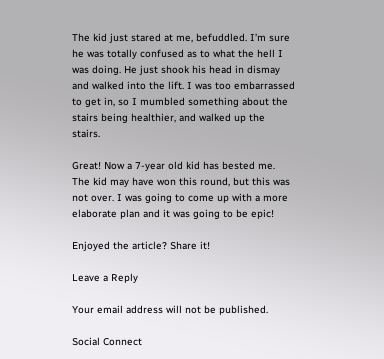The kid just stared at me, befuddled. I’m sure he was totally confused as to what the hell I was doing. He just shook his head in dismay and walked into the lift. I was too embarrassed to get in, so I mumbled something about the stairs being healthier, and walked up the stairs.

Great! Now a 7-year old kid has bested me. The kid may have won this round, but this was not over. I was going to come up with a more elaborate plan and it was going to be epic!

Enjoyed the article? Share it!

Leave a Reply

Your email address will not be published.

Social Connect